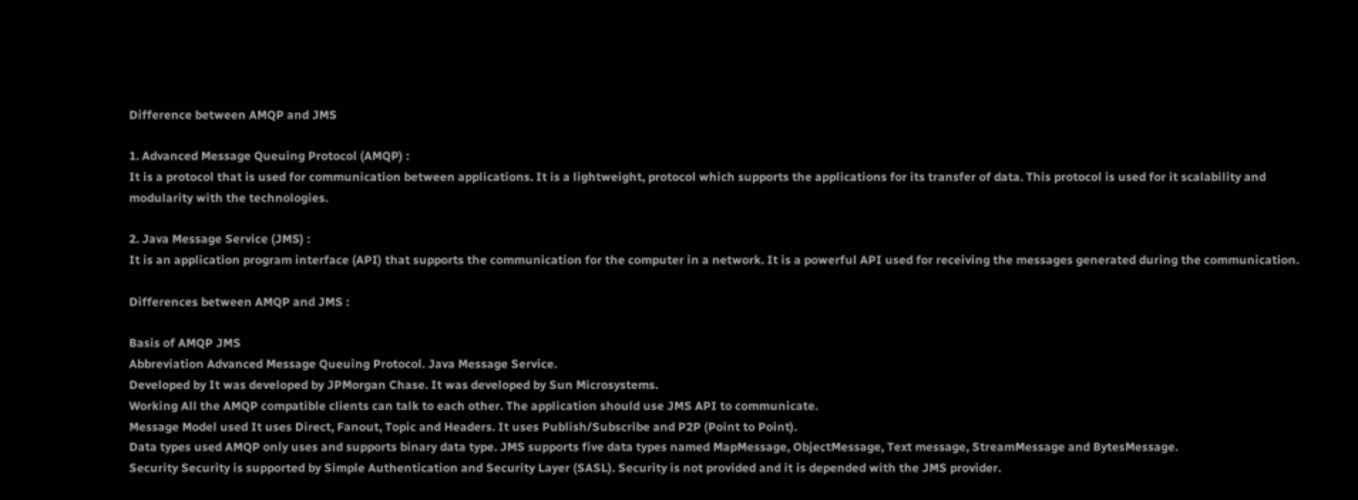Difference between AMQP and JMS

1. Advanced Message Queuing Protocol (AMQP) :
It is a protocol that is used for communication between applications. It is a lightweight, protocol which supports the applications for its transfer of data. This protocol is used for it scalability and modularity with the technologies.

2. Java Message Service (JMS) :
It is an application program interface (API) that supports the communication for the computer in a network. It is a powerful API used for receiving the messages generated during the communication.

Differences between AMQP and JMS :

Basis of AMQP JMS
Abbreviation Advanced Message Queuing Protocol. Java Message Service.
Developed by It was developed by JPMorgan Chase. It was developed by Sun Microsystems.
Working All the AMQP compatible clients can talk to each other. The application should use JMS API to communicate.
Message Model used It uses Direct, Fanout, Topic and Headers. It uses Publish/Subscribe and P2P (Point to Point).
Data types used AMQP only uses and supports binary data type. JMS supports five data types named MapMessage, ObjectMessage, Text message, StreamMessage and BytesMessage.
Security Security is supported by Simple Authentication and Security Layer (SASL). Security is not provided and it is depended with the JMS provider.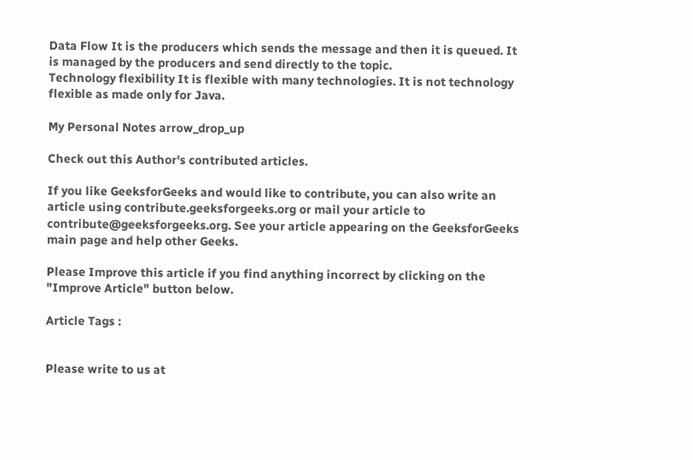Data Flow It is the producers which sends the message and then it is queued. It is managed by the producers and send directly to the topic.
Technology flexibility It is flexible with many technologies. It is not technology flexible as made only for Java.

My Personal Notes arrow_drop_up

Check out this Author's contributed articles.

If you like GeeksforGeeks and would like to contribute, you can also write an article using contribute.geeksforgeeks.org or mail your article to contribute@geeksforgeeks.org. See your article appearing on the GeeksforGeeks main page and help other Geeks.

Please Improve this article if you find anything incorrect by clicking on the "Improve Article" button below.

Article Tags :


Please write to us at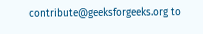contribute@geeksforgeeks.org to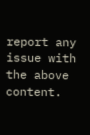report any issue with the above content.